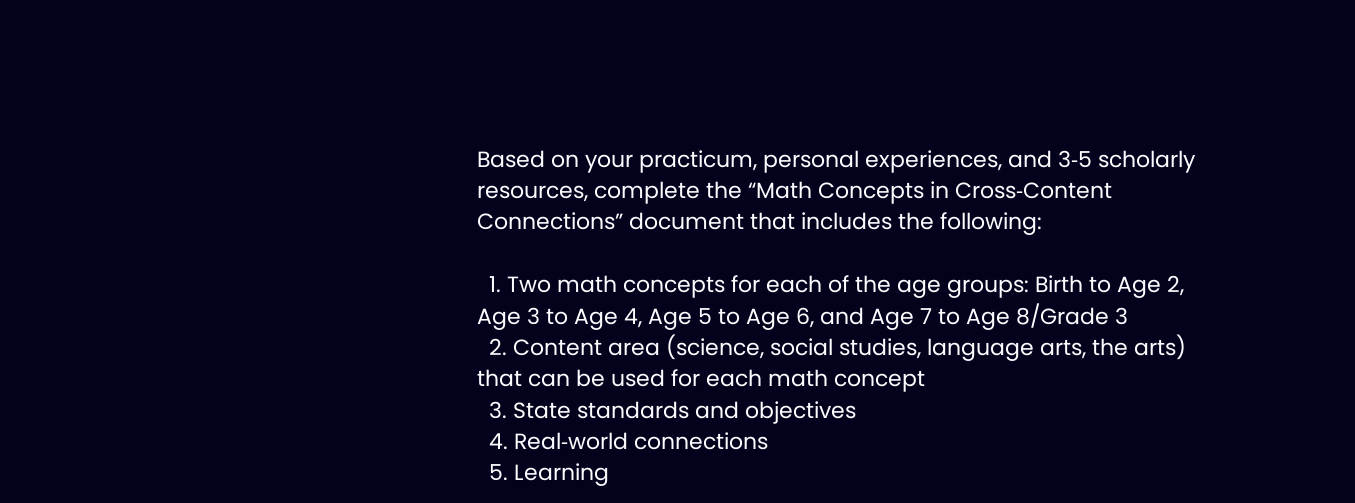Based on your practicum, personal experiences, and 3‐5 scholarly resources, complete the “Math Concepts in Cross‐Content Connections” document that includes the following:

  1. Two math concepts for each of the age groups: Birth to Age 2, Age 3 to Age 4, Age 5 to Age 6, and Age 7 to Age 8/Grade 3
  2. Content area (science, social studies, language arts, the arts) that can be used for each math concept
  3. State standards and objectives
  4. Real‐world connections
  5. Learning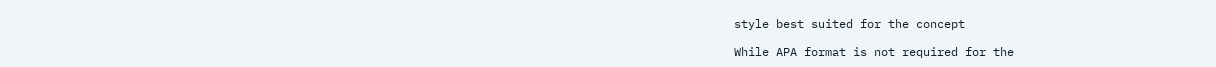style best suited for the concept

While APA format is not required for the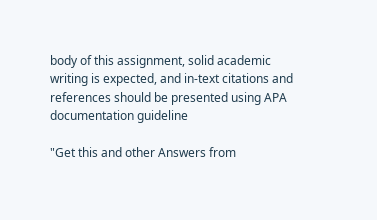body of this assignment, solid academic writing is expected, and in‐text citations and references should be presented using APA documentation guideline

"Get this and other Answers from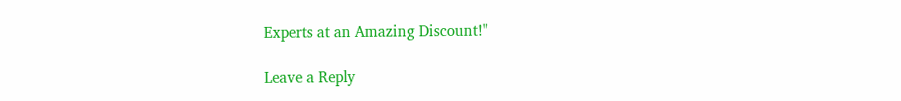Experts at an Amazing Discount!"

Leave a Reply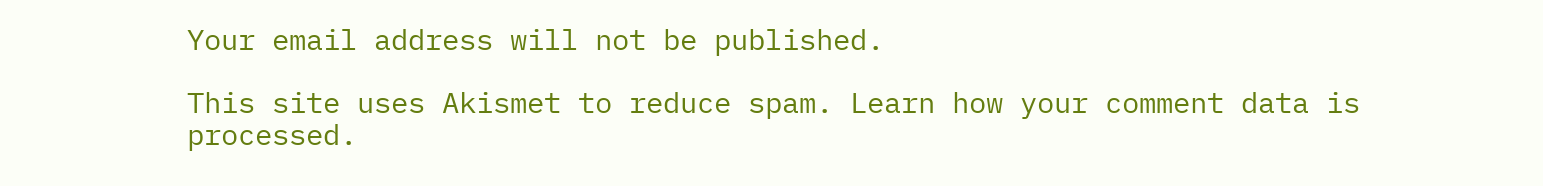Your email address will not be published.

This site uses Akismet to reduce spam. Learn how your comment data is processed.